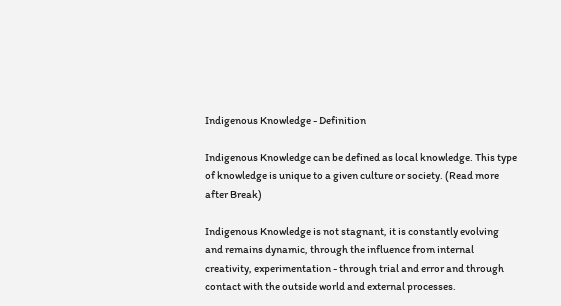Indigenous Knowledge - Definition

Indigenous Knowledge can be defined as local knowledge. This type of knowledge is unique to a given culture or society. (Read more after Break)

Indigenous Knowledge is not stagnant, it is constantly evolving and remains dynamic, through the influence from internal creativity, experimentation - through trial and error and through contact with the outside world and external processes.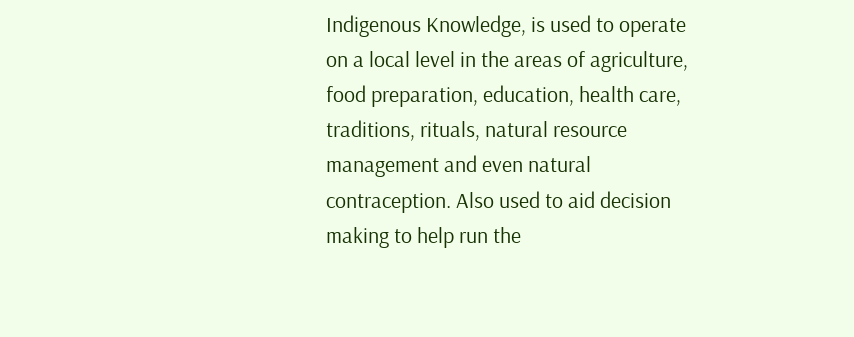Indigenous Knowledge, is used to operate on a local level in the areas of agriculture, food preparation, education, health care, traditions, rituals, natural resource management and even natural contraception. Also used to aid decision making to help run the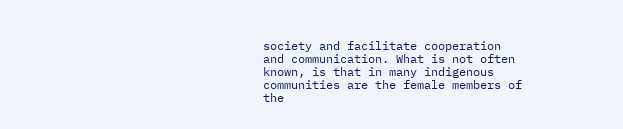society and facilitate cooperation and communication. What is not often known, is that in many indigenous communities are the female members of the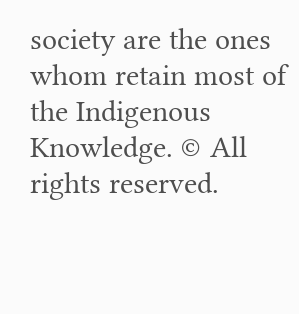society are the ones whom retain most of the Indigenous Knowledge. © All rights reserved.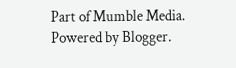Part of Mumble Media. Powered by Blogger.